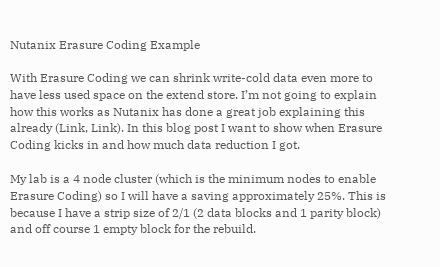Nutanix Erasure Coding Example

With Erasure Coding we can shrink write-cold data even more to have less used space on the extend store. I’m not going to explain how this works as Nutanix has done a great job explaining this already (Link, Link). In this blog post I want to show when Erasure Coding kicks in and how much data reduction I got.

My lab is a 4 node cluster (which is the minimum nodes to enable Erasure Coding) so I will have a saving approximately 25%. This is because I have a strip size of 2/1 (2 data blocks and 1 parity block) and off course 1 empty block for the rebuild.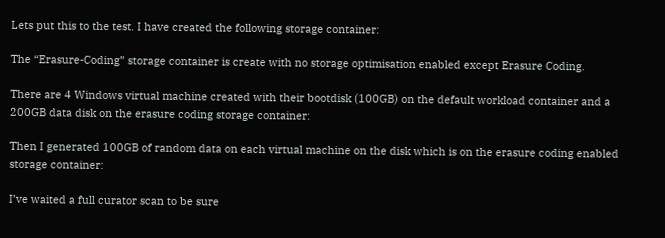Lets put this to the test. I have created the following storage container:

The “Erasure-Coding” storage container is create with no storage optimisation enabled except Erasure Coding.

There are 4 Windows virtual machine created with their bootdisk (100GB) on the default workload container and a 200GB data disk on the erasure coding storage container:

Then I generated 100GB of random data on each virtual machine on the disk which is on the erasure coding enabled storage container:

I’ve waited a full curator scan to be sure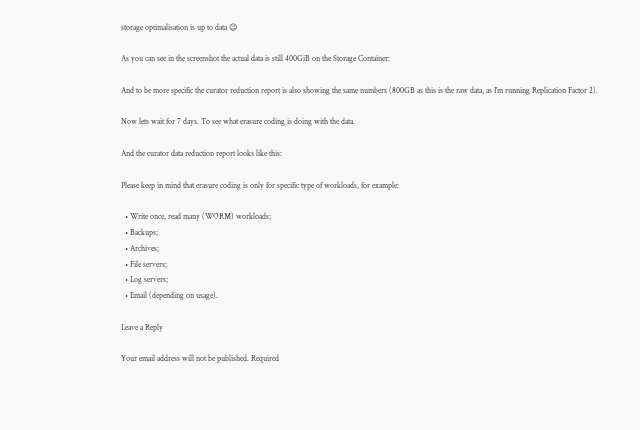storage optimalisation is up to data 😉

As you can see in the screenshot the actual data is still 400GiB on the Storage Container:

And to be more specific the curator reduction report is also showing the same numbers (800GB as this is the raw data, as I’m running Replication Factor 2).

Now lets wait for 7 days. To see what erasure coding is doing with the data.

And the curator data reduction report looks like this:

Please keep in mind that erasure coding is only for specific type of workloads, for example:

  • Write once, read many (WORM) workloads;
  • Backups;
  • Archives;
  • File servers;
  • Log servers;
  • Email (depending on usage).

Leave a Reply

Your email address will not be published. Required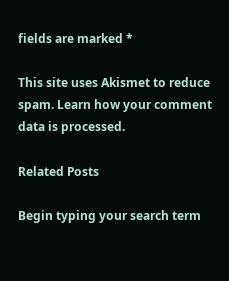fields are marked *

This site uses Akismet to reduce spam. Learn how your comment data is processed.

Related Posts

Begin typing your search term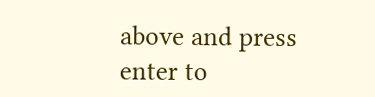above and press enter to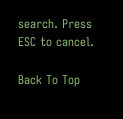search. Press ESC to cancel.

Back To Top